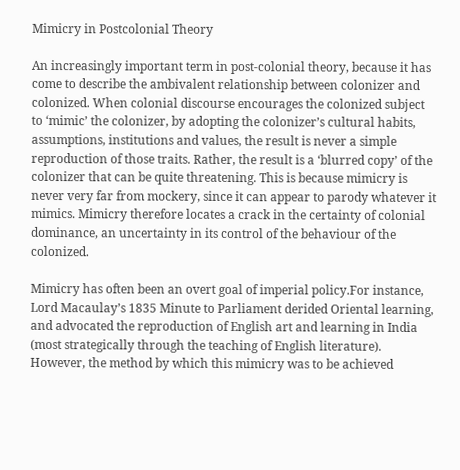Mimicry in Postcolonial Theory

An increasingly important term in post-colonial theory, because it has come to describe the ambivalent relationship between colonizer and colonized. When colonial discourse encourages the colonized subject to ‘mimic’ the colonizer, by adopting the colonizer’s cultural habits, assumptions, institutions and values, the result is never a simple reproduction of those traits. Rather, the result is a ‘blurred copy’ of the colonizer that can be quite threatening. This is because mimicry is never very far from mockery, since it can appear to parody whatever it mimics. Mimicry therefore locates a crack in the certainty of colonial dominance, an uncertainty in its control of the behaviour of the colonized.

Mimicry has often been an overt goal of imperial policy.For instance, Lord Macaulay’s 1835 Minute to Parliament derided Oriental learning, and advocated the reproduction of English art and learning in India (most strategically through the teaching of English literature). However, the method by which this mimicry was to be achieved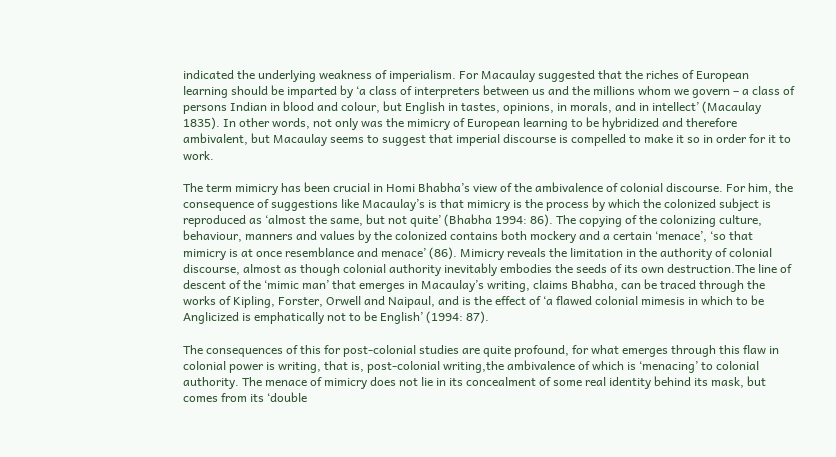indicated the underlying weakness of imperialism. For Macaulay suggested that the riches of European learning should be imparted by ‘a class of interpreters between us and the millions whom we govern – a class of persons Indian in blood and colour, but English in tastes, opinions, in morals, and in intellect’ (Macaulay 1835). In other words, not only was the mimicry of European learning to be hybridized and therefore ambivalent, but Macaulay seems to suggest that imperial discourse is compelled to make it so in order for it to work.

The term mimicry has been crucial in Homi Bhabha’s view of the ambivalence of colonial discourse. For him, the consequence of suggestions like Macaulay’s is that mimicry is the process by which the colonized subject is reproduced as ‘almost the same, but not quite’ (Bhabha 1994: 86). The copying of the colonizing culture, behaviour, manners and values by the colonized contains both mockery and a certain ‘menace’, ‘so that mimicry is at once resemblance and menace’ (86). Mimicry reveals the limitation in the authority of colonial discourse, almost as though colonial authority inevitably embodies the seeds of its own destruction.The line of descent of the ‘mimic man’ that emerges in Macaulay’s writing, claims Bhabha, can be traced through the works of Kipling, Forster, Orwell and Naipaul, and is the effect of ‘a flawed colonial mimesis in which to be Anglicized is emphatically not to be English’ (1994: 87).

The consequences of this for post-colonial studies are quite profound, for what emerges through this flaw in colonial power is writing, that is, post-colonial writing,the ambivalence of which is ‘menacing’ to colonial authority. The menace of mimicry does not lie in its concealment of some real identity behind its mask, but comes from its ‘double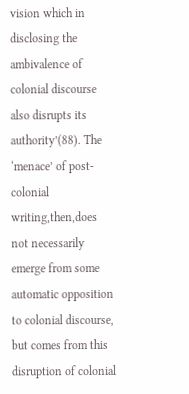vision which in disclosing the ambivalence of colonial discourse also disrupts its authority’(88). The ‘menace’ of post-colonial writing,then,does not necessarily emerge from some automatic opposition to colonial discourse, but comes from this disruption of colonial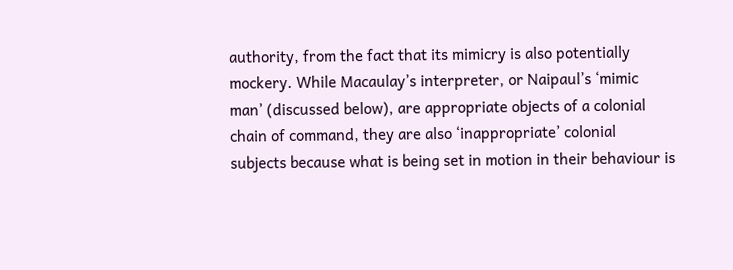authority, from the fact that its mimicry is also potentially mockery. While Macaulay’s interpreter, or Naipaul’s ‘mimic man’ (discussed below), are appropriate objects of a colonial chain of command, they are also ‘inappropriate’ colonial subjects because what is being set in motion in their behaviour is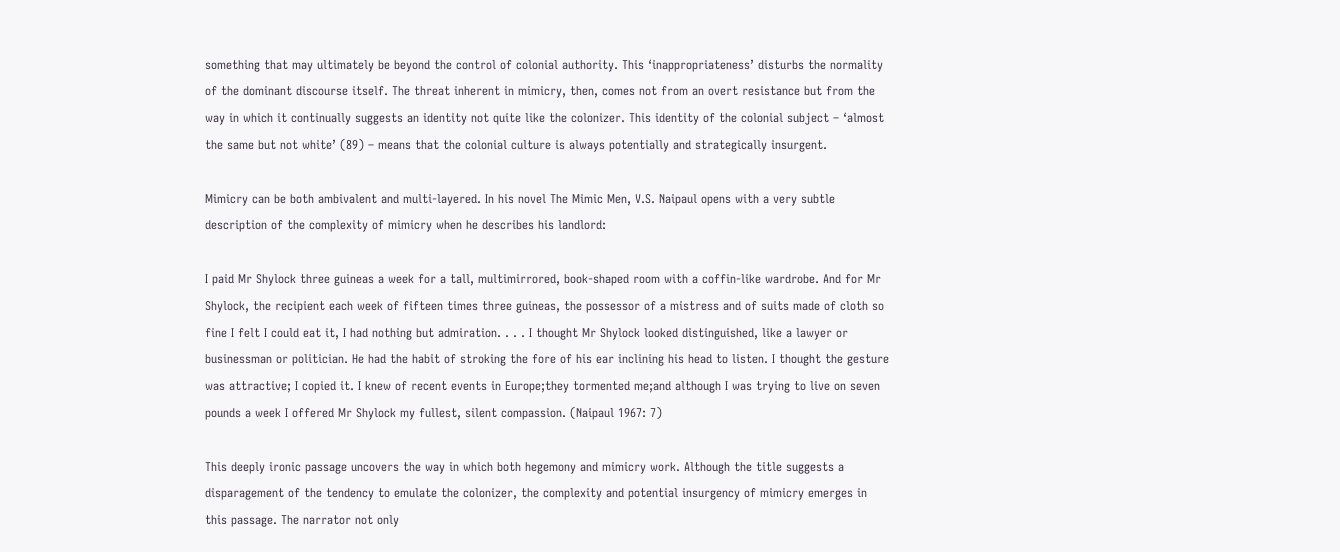something that may ultimately be beyond the control of colonial authority. This ‘inappropriateness’ disturbs the normality of the dominant discourse itself. The threat inherent in mimicry, then, comes not from an overt resistance but from the way in which it continually suggests an identity not quite like the colonizer. This identity of the colonial subject – ‘almost the same but not white’ (89) – means that the colonial culture is always potentially and strategically insurgent.

Mimicry can be both ambivalent and multi-layered. In his novel The Mimic Men, V.S. Naipaul opens with a very subtle description of the complexity of mimicry when he describes his landlord:

I paid Mr Shylock three guineas a week for a tall, multimirrored, book-shaped room with a coffin-like wardrobe. And for Mr Shylock, the recipient each week of fifteen times three guineas, the possessor of a mistress and of suits made of cloth so fine I felt I could eat it, I had nothing but admiration. . . . I thought Mr Shylock looked distinguished, like a lawyer or businessman or politician. He had the habit of stroking the fore of his ear inclining his head to listen. I thought the gesture was attractive; I copied it. I knew of recent events in Europe;they tormented me;and although I was trying to live on seven pounds a week I offered Mr Shylock my fullest, silent compassion. (Naipaul 1967: 7)

This deeply ironic passage uncovers the way in which both hegemony and mimicry work. Although the title suggests a disparagement of the tendency to emulate the colonizer, the complexity and potential insurgency of mimicry emerges in this passage. The narrator not only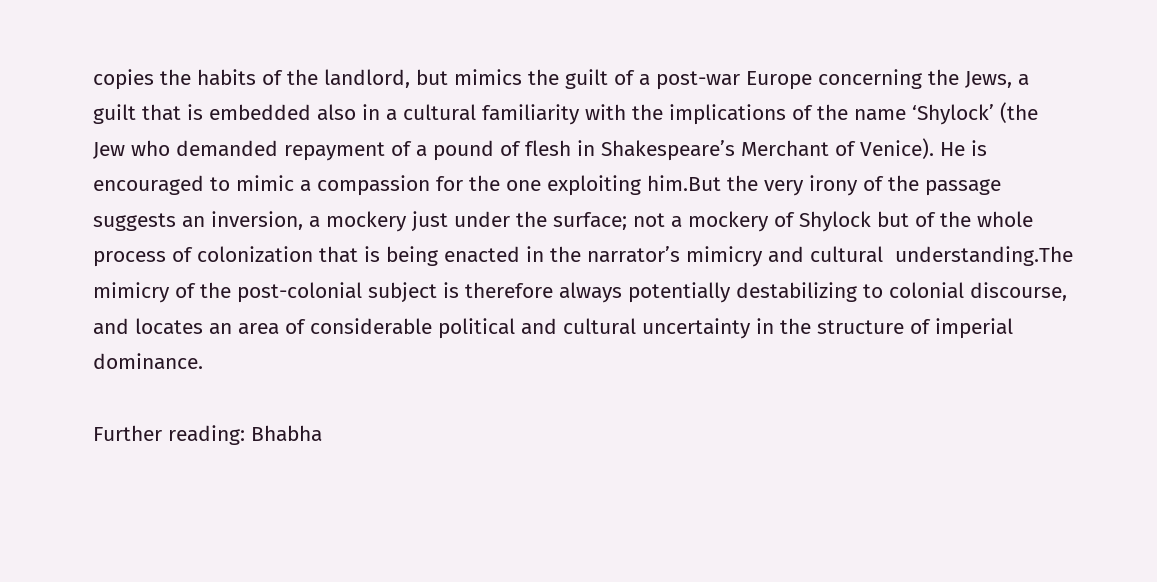copies the habits of the landlord, but mimics the guilt of a post-war Europe concerning the Jews, a guilt that is embedded also in a cultural familiarity with the implications of the name ‘Shylock’ (the Jew who demanded repayment of a pound of flesh in Shakespeare’s Merchant of Venice). He is encouraged to mimic a compassion for the one exploiting him.But the very irony of the passage suggests an inversion, a mockery just under the surface; not a mockery of Shylock but of the whole process of colonization that is being enacted in the narrator’s mimicry and cultural  understanding.The mimicry of the post-colonial subject is therefore always potentially destabilizing to colonial discourse, and locates an area of considerable political and cultural uncertainty in the structure of imperial dominance.

Further reading: Bhabha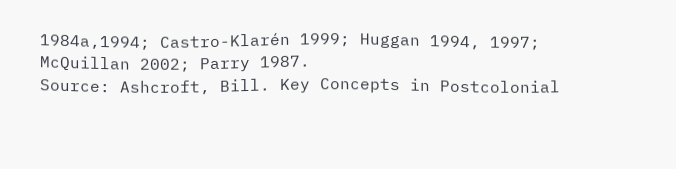1984a,1994; Castro-Klarén 1999; Huggan 1994, 1997; McQuillan 2002; Parry 1987.
Source: Ashcroft, Bill. Key Concepts in Postcolonial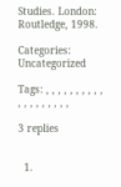Studies. London: Routledge, 1998.

Categories: Uncategorized

Tags: , , , , , , , , , , , , , , , , , , ,

3 replies


  1.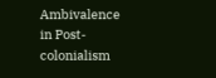Ambivalence in Post-colonialism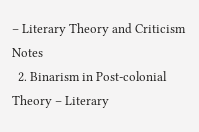– Literary Theory and Criticism Notes
  2. Binarism in Post-colonial Theory – Literary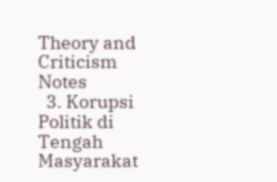Theory and Criticism Notes
  3. Korupsi Politik di Tengah Masyarakat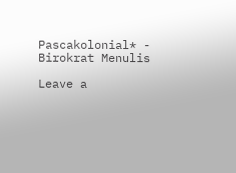Pascakolonial* - Birokrat Menulis

Leave a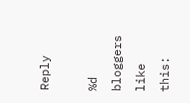Reply

%d bloggers like this: